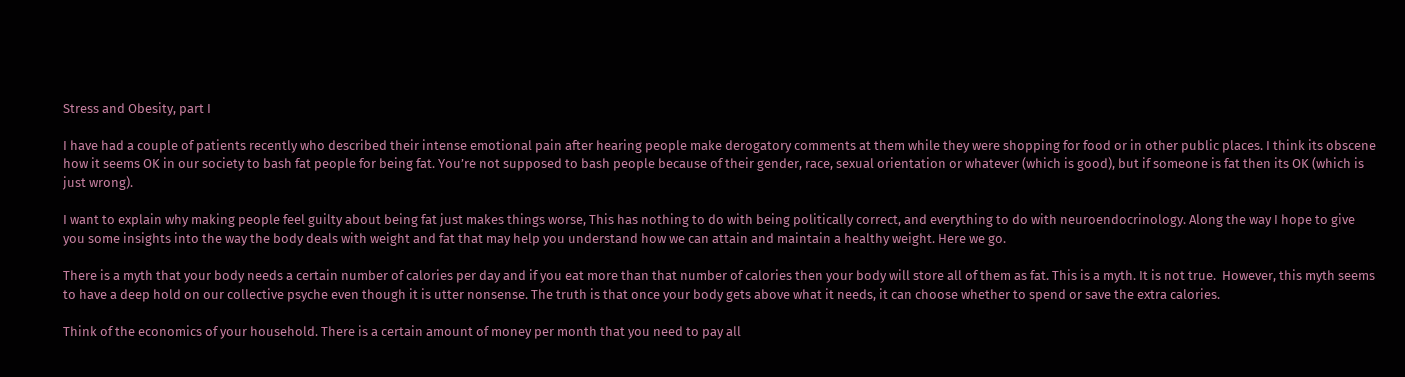Stress and Obesity, part I

I have had a couple of patients recently who described their intense emotional pain after hearing people make derogatory comments at them while they were shopping for food or in other public places. I think its obscene how it seems OK in our society to bash fat people for being fat. You’re not supposed to bash people because of their gender, race, sexual orientation or whatever (which is good), but if someone is fat then its OK (which is just wrong).

I want to explain why making people feel guilty about being fat just makes things worse, This has nothing to do with being politically correct, and everything to do with neuroendocrinology. Along the way I hope to give you some insights into the way the body deals with weight and fat that may help you understand how we can attain and maintain a healthy weight. Here we go.

There is a myth that your body needs a certain number of calories per day and if you eat more than that number of calories then your body will store all of them as fat. This is a myth. It is not true.  However, this myth seems to have a deep hold on our collective psyche even though it is utter nonsense. The truth is that once your body gets above what it needs, it can choose whether to spend or save the extra calories.

Think of the economics of your household. There is a certain amount of money per month that you need to pay all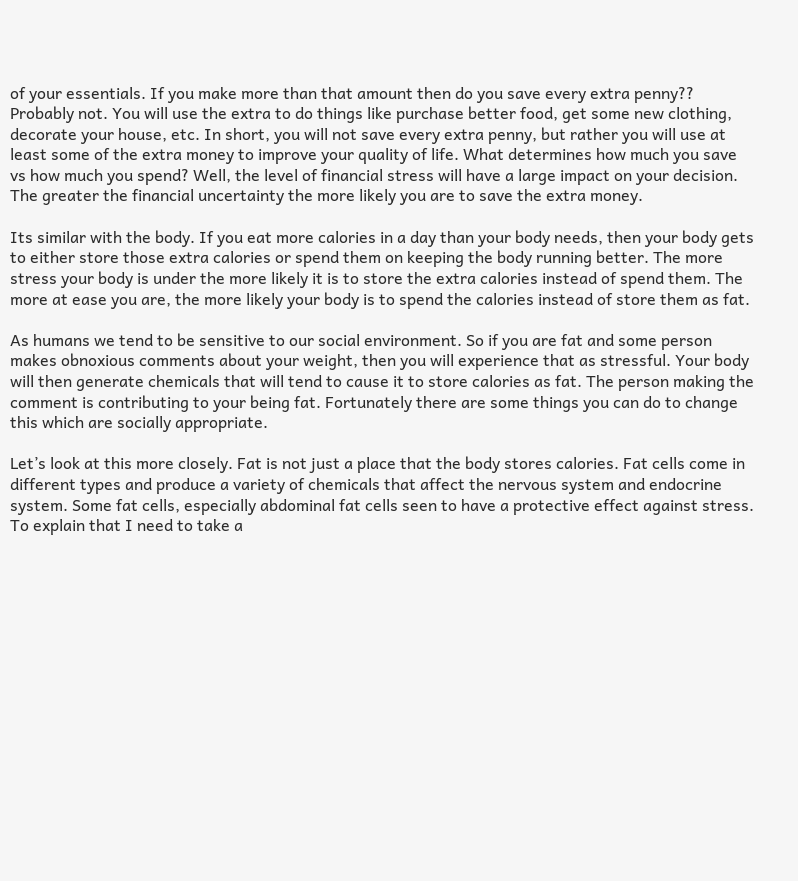of your essentials. If you make more than that amount then do you save every extra penny?? Probably not. You will use the extra to do things like purchase better food, get some new clothing, decorate your house, etc. In short, you will not save every extra penny, but rather you will use at least some of the extra money to improve your quality of life. What determines how much you save vs how much you spend? Well, the level of financial stress will have a large impact on your decision. The greater the financial uncertainty the more likely you are to save the extra money.

Its similar with the body. If you eat more calories in a day than your body needs, then your body gets to either store those extra calories or spend them on keeping the body running better. The more stress your body is under the more likely it is to store the extra calories instead of spend them. The more at ease you are, the more likely your body is to spend the calories instead of store them as fat.

As humans we tend to be sensitive to our social environment. So if you are fat and some person makes obnoxious comments about your weight, then you will experience that as stressful. Your body will then generate chemicals that will tend to cause it to store calories as fat. The person making the comment is contributing to your being fat. Fortunately there are some things you can do to change this which are socially appropriate.

Let’s look at this more closely. Fat is not just a place that the body stores calories. Fat cells come in different types and produce a variety of chemicals that affect the nervous system and endocrine system. Some fat cells, especially abdominal fat cells seen to have a protective effect against stress. To explain that I need to take a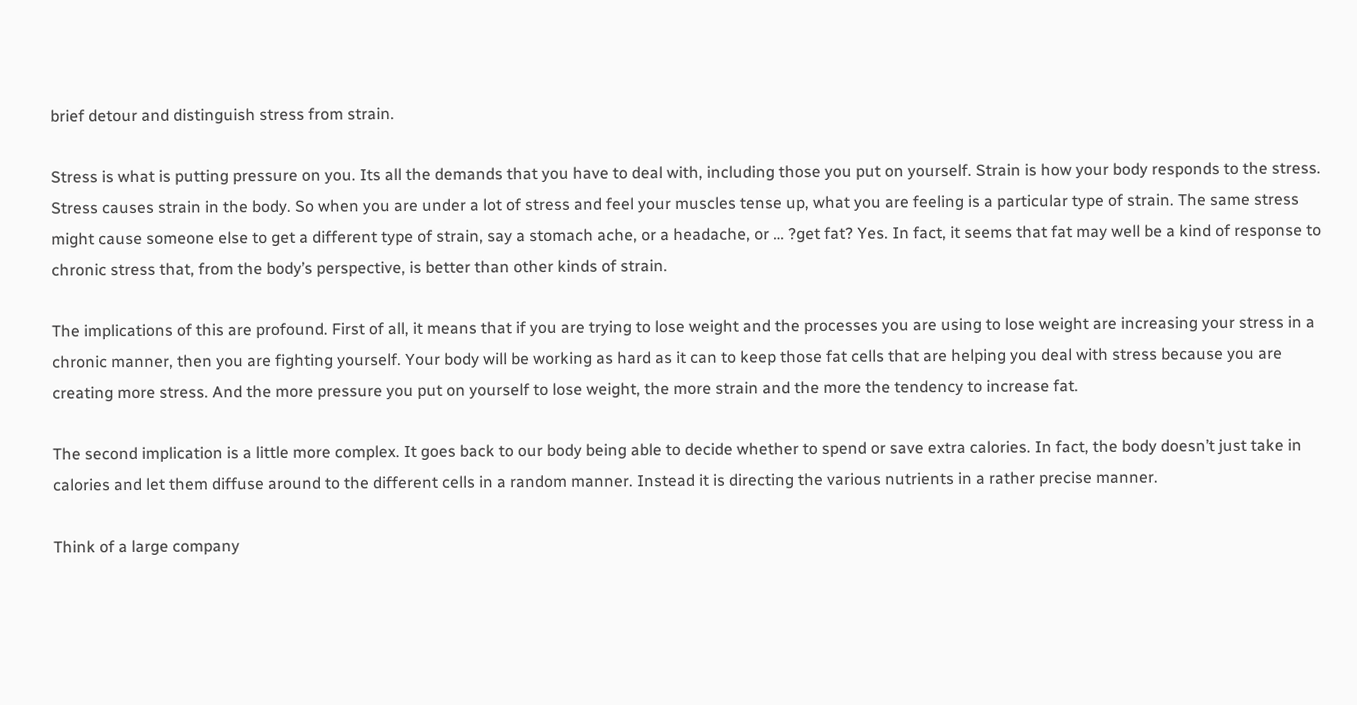brief detour and distinguish stress from strain.

Stress is what is putting pressure on you. Its all the demands that you have to deal with, including those you put on yourself. Strain is how your body responds to the stress. Stress causes strain in the body. So when you are under a lot of stress and feel your muscles tense up, what you are feeling is a particular type of strain. The same stress might cause someone else to get a different type of strain, say a stomach ache, or a headache, or … ?get fat? Yes. In fact, it seems that fat may well be a kind of response to chronic stress that, from the body’s perspective, is better than other kinds of strain.

The implications of this are profound. First of all, it means that if you are trying to lose weight and the processes you are using to lose weight are increasing your stress in a chronic manner, then you are fighting yourself. Your body will be working as hard as it can to keep those fat cells that are helping you deal with stress because you are creating more stress. And the more pressure you put on yourself to lose weight, the more strain and the more the tendency to increase fat.

The second implication is a little more complex. It goes back to our body being able to decide whether to spend or save extra calories. In fact, the body doesn’t just take in calories and let them diffuse around to the different cells in a random manner. Instead it is directing the various nutrients in a rather precise manner.

Think of a large company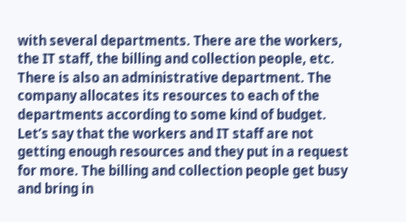with several departments. There are the workers, the IT staff, the billing and collection people, etc. There is also an administrative department. The company allocates its resources to each of the departments according to some kind of budget. Let’s say that the workers and IT staff are not getting enough resources and they put in a request for more. The billing and collection people get busy and bring in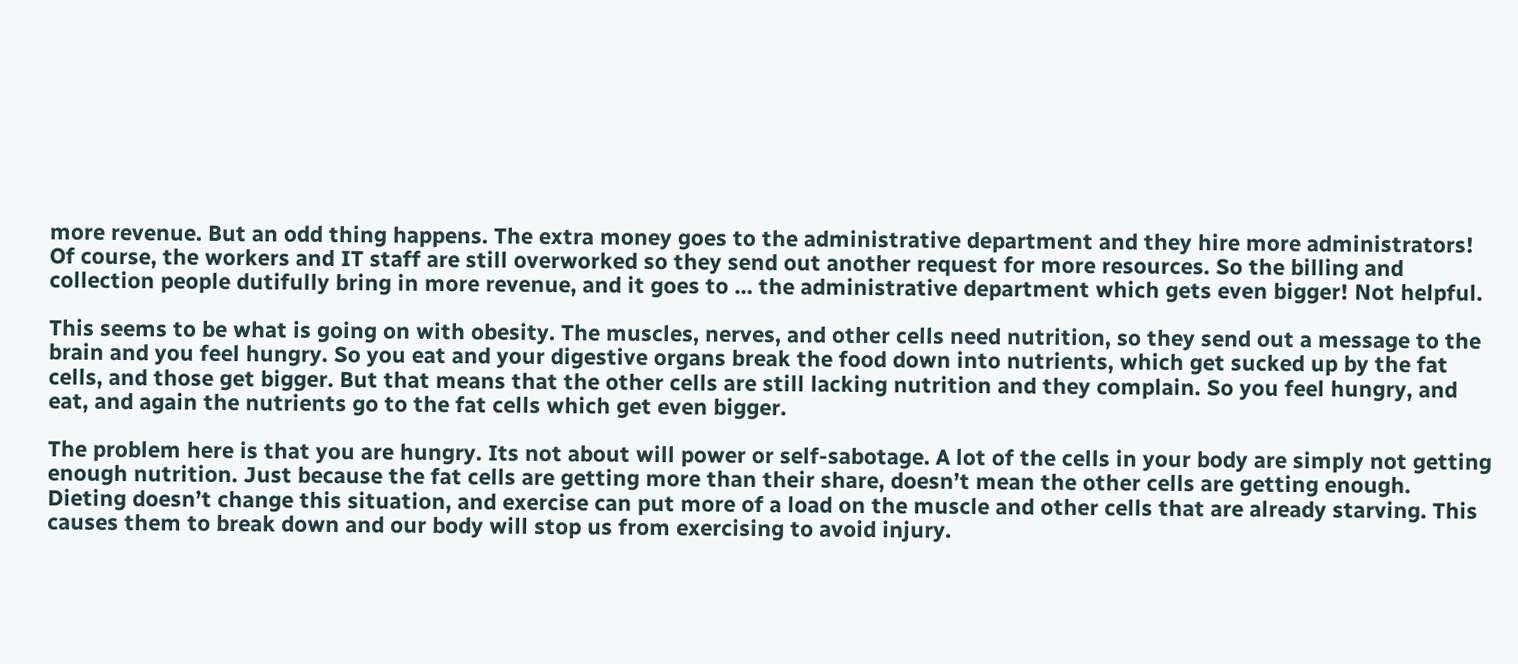more revenue. But an odd thing happens. The extra money goes to the administrative department and they hire more administrators! Of course, the workers and IT staff are still overworked so they send out another request for more resources. So the billing and collection people dutifully bring in more revenue, and it goes to … the administrative department which gets even bigger! Not helpful.

This seems to be what is going on with obesity. The muscles, nerves, and other cells need nutrition, so they send out a message to the brain and you feel hungry. So you eat and your digestive organs break the food down into nutrients, which get sucked up by the fat cells, and those get bigger. But that means that the other cells are still lacking nutrition and they complain. So you feel hungry, and eat, and again the nutrients go to the fat cells which get even bigger.

The problem here is that you are hungry. Its not about will power or self-sabotage. A lot of the cells in your body are simply not getting enough nutrition. Just because the fat cells are getting more than their share, doesn’t mean the other cells are getting enough. Dieting doesn’t change this situation, and exercise can put more of a load on the muscle and other cells that are already starving. This causes them to break down and our body will stop us from exercising to avoid injury.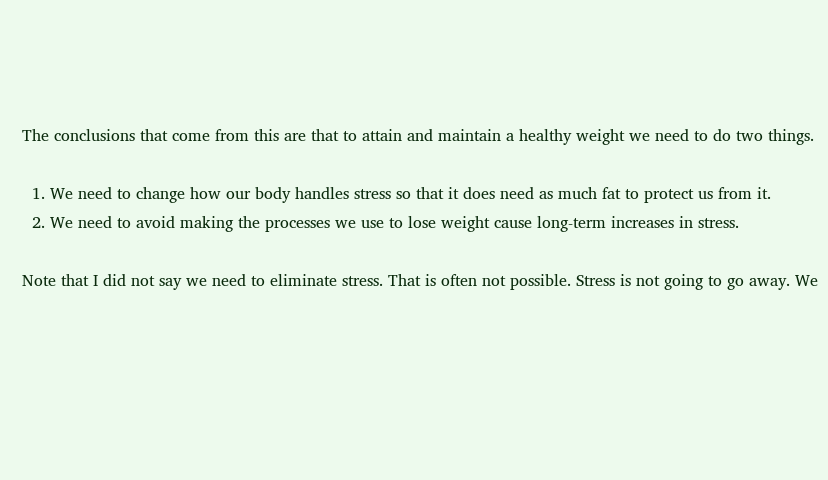The conclusions that come from this are that to attain and maintain a healthy weight we need to do two things.

  1. We need to change how our body handles stress so that it does need as much fat to protect us from it.
  2. We need to avoid making the processes we use to lose weight cause long-term increases in stress.

Note that I did not say we need to eliminate stress. That is often not possible. Stress is not going to go away. We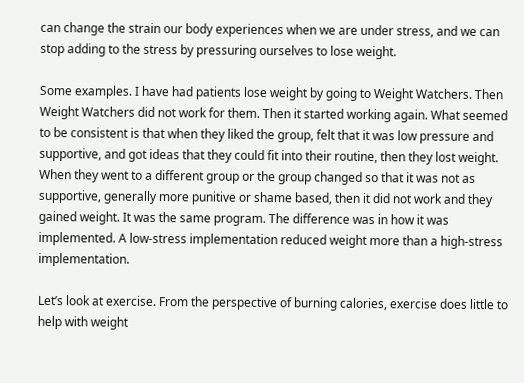can change the strain our body experiences when we are under stress, and we can stop adding to the stress by pressuring ourselves to lose weight.

Some examples. I have had patients lose weight by going to Weight Watchers. Then Weight Watchers did not work for them. Then it started working again. What seemed to be consistent is that when they liked the group, felt that it was low pressure and supportive, and got ideas that they could fit into their routine, then they lost weight. When they went to a different group or the group changed so that it was not as supportive, generally more punitive or shame based, then it did not work and they gained weight. It was the same program. The difference was in how it was implemented. A low-stress implementation reduced weight more than a high-stress implementation.

Let’s look at exercise. From the perspective of burning calories, exercise does little to help with weight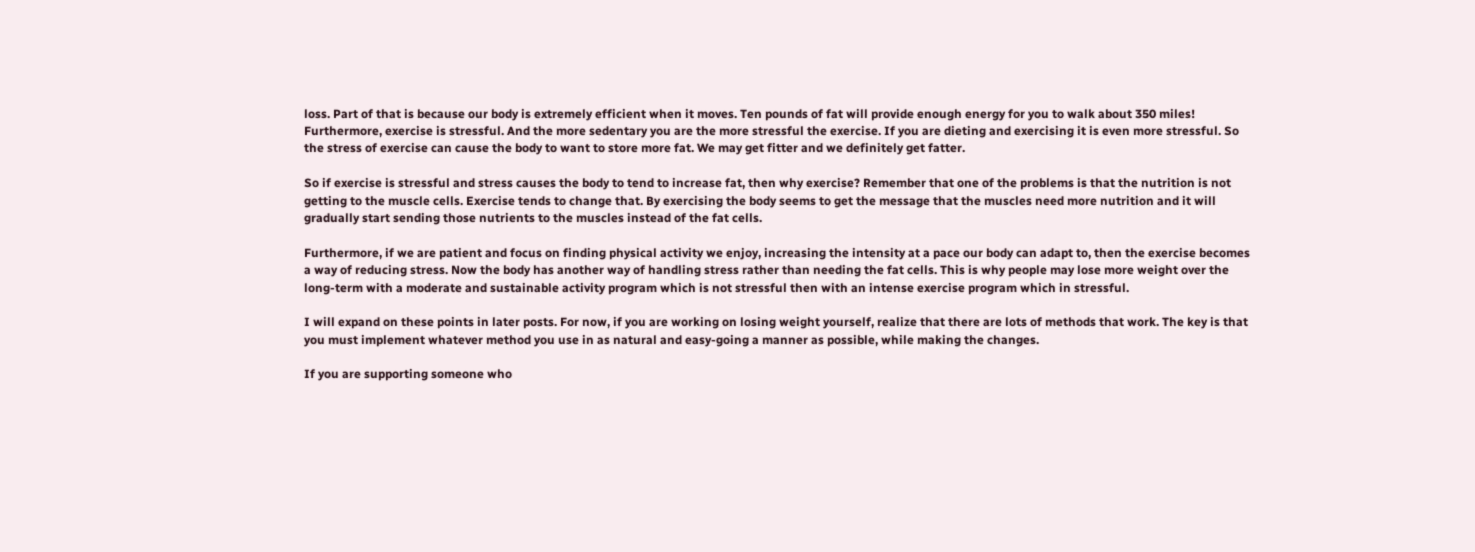loss. Part of that is because our body is extremely efficient when it moves. Ten pounds of fat will provide enough energy for you to walk about 350 miles! Furthermore, exercise is stressful. And the more sedentary you are the more stressful the exercise. If you are dieting and exercising it is even more stressful. So the stress of exercise can cause the body to want to store more fat. We may get fitter and we definitely get fatter.

So if exercise is stressful and stress causes the body to tend to increase fat, then why exercise? Remember that one of the problems is that the nutrition is not getting to the muscle cells. Exercise tends to change that. By exercising the body seems to get the message that the muscles need more nutrition and it will gradually start sending those nutrients to the muscles instead of the fat cells.

Furthermore, if we are patient and focus on finding physical activity we enjoy, increasing the intensity at a pace our body can adapt to, then the exercise becomes a way of reducing stress. Now the body has another way of handling stress rather than needing the fat cells. This is why people may lose more weight over the long-term with a moderate and sustainable activity program which is not stressful then with an intense exercise program which in stressful.

I will expand on these points in later posts. For now, if you are working on losing weight yourself, realize that there are lots of methods that work. The key is that you must implement whatever method you use in as natural and easy-going a manner as possible, while making the changes.

If you are supporting someone who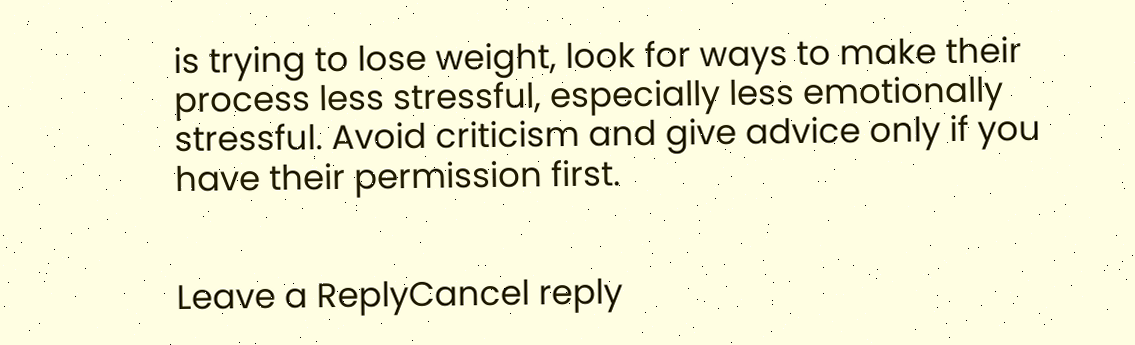is trying to lose weight, look for ways to make their process less stressful, especially less emotionally stressful. Avoid criticism and give advice only if you have their permission first.


Leave a ReplyCancel reply